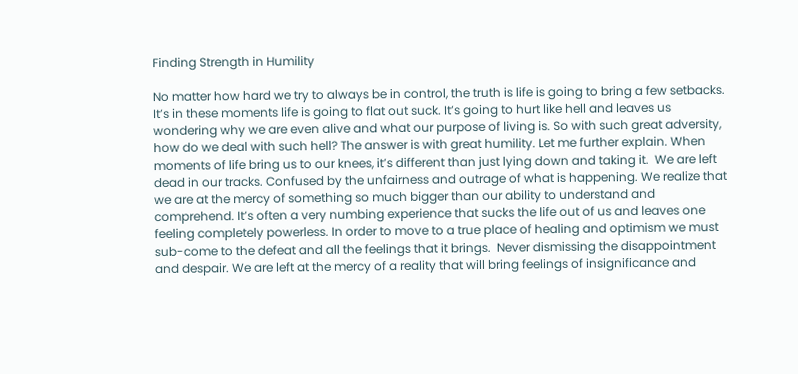Finding Strength in Humility

No matter how hard we try to always be in control, the truth is life is going to bring a few setbacks. It’s in these moments life is going to flat out suck. It’s going to hurt like hell and leaves us wondering why we are even alive and what our purpose of living is. So with such great adversity, how do we deal with such hell? The answer is with great humility. Let me further explain. When moments of life bring us to our knees, it’s different than just lying down and taking it.  We are left dead in our tracks. Confused by the unfairness and outrage of what is happening. We realize that we are at the mercy of something so much bigger than our ability to understand and comprehend. It’s often a very numbing experience that sucks the life out of us and leaves one feeling completely powerless. In order to move to a true place of healing and optimism we must sub-come to the defeat and all the feelings that it brings.  Never dismissing the disappointment and despair. We are left at the mercy of a reality that will bring feelings of insignificance and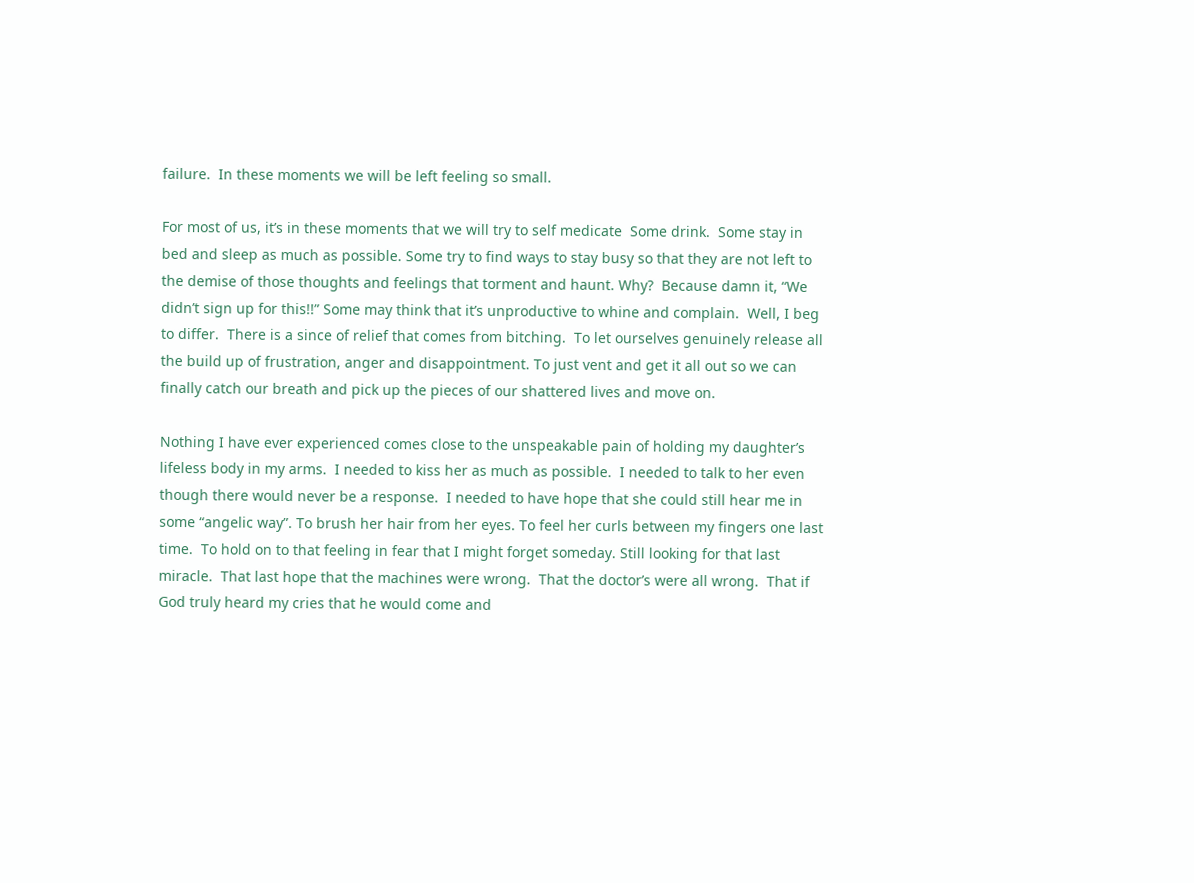failure.  In these moments we will be left feeling so small.

For most of us, it’s in these moments that we will try to self medicate  Some drink.  Some stay in bed and sleep as much as possible. Some try to find ways to stay busy so that they are not left to the demise of those thoughts and feelings that torment and haunt. Why?  Because damn it, “We didn’t sign up for this!!” Some may think that it’s unproductive to whine and complain.  Well, I beg to differ.  There is a since of relief that comes from bitching.  To let ourselves genuinely release all the build up of frustration, anger and disappointment. To just vent and get it all out so we can finally catch our breath and pick up the pieces of our shattered lives and move on.

Nothing I have ever experienced comes close to the unspeakable pain of holding my daughter’s lifeless body in my arms.  I needed to kiss her as much as possible.  I needed to talk to her even though there would never be a response.  I needed to have hope that she could still hear me in some “angelic way”. To brush her hair from her eyes. To feel her curls between my fingers one last time.  To hold on to that feeling in fear that I might forget someday. Still looking for that last miracle.  That last hope that the machines were wrong.  That the doctor’s were all wrong.  That if God truly heard my cries that he would come and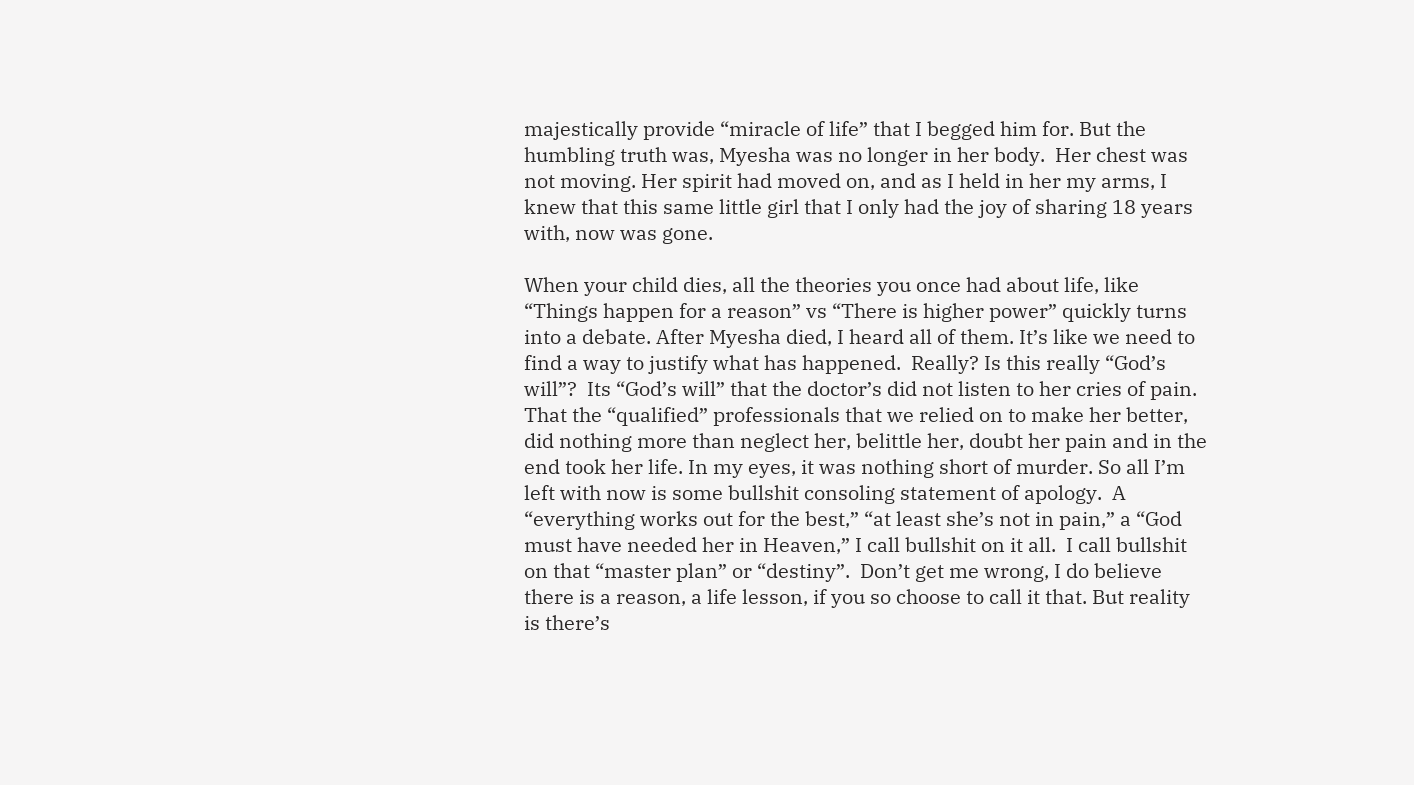majestically provide “miracle of life” that I begged him for. But the humbling truth was, Myesha was no longer in her body.  Her chest was not moving. Her spirit had moved on, and as I held in her my arms, I knew that this same little girl that I only had the joy of sharing 18 years with, now was gone.

When your child dies, all the theories you once had about life, like “Things happen for a reason” vs “There is higher power” quickly turns into a debate. After Myesha died, I heard all of them. It’s like we need to find a way to justify what has happened.  Really? Is this really “God’s will”?  Its “God’s will” that the doctor’s did not listen to her cries of pain.  That the “qualified” professionals that we relied on to make her better, did nothing more than neglect her, belittle her, doubt her pain and in the end took her life. In my eyes, it was nothing short of murder. So all I’m left with now is some bullshit consoling statement of apology.  A “everything works out for the best,” “at least she’s not in pain,” a “God must have needed her in Heaven,” I call bullshit on it all.  I call bullshit on that “master plan” or “destiny”.  Don’t get me wrong, I do believe there is a reason, a life lesson, if you so choose to call it that. But reality is there’s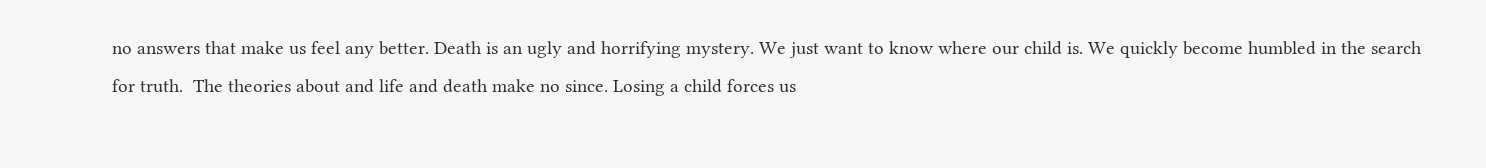no answers that make us feel any better. Death is an ugly and horrifying mystery. We just want to know where our child is. We quickly become humbled in the search for truth.  The theories about and life and death make no since. Losing a child forces us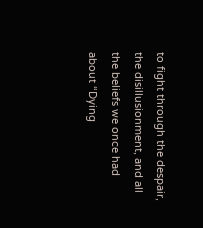to fight through the despair, the disillusionment, and all the beliefs we once had about “Dying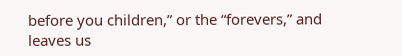before you children,” or the “forevers,” and leaves us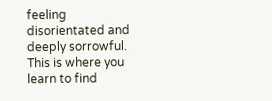feeling disorientated and deeply sorrowful. This is where you learn to find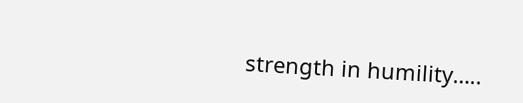strength in humility…..